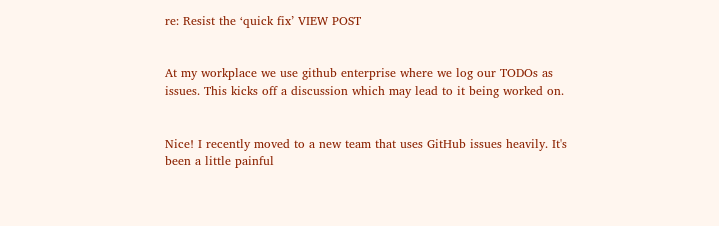re: Resist the ‘quick fix’ VIEW POST


At my workplace we use github enterprise where we log our TODOs as issues. This kicks off a discussion which may lead to it being worked on.


Nice! I recently moved to a new team that uses GitHub issues heavily. It's been a little painful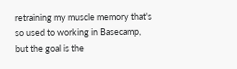retraining my muscle memory that's so used to working in Basecamp, but the goal is the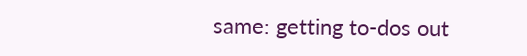same: getting to-dos out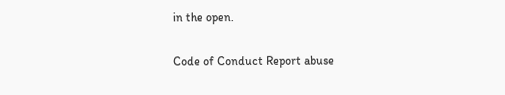in the open.

Code of Conduct Report abuse